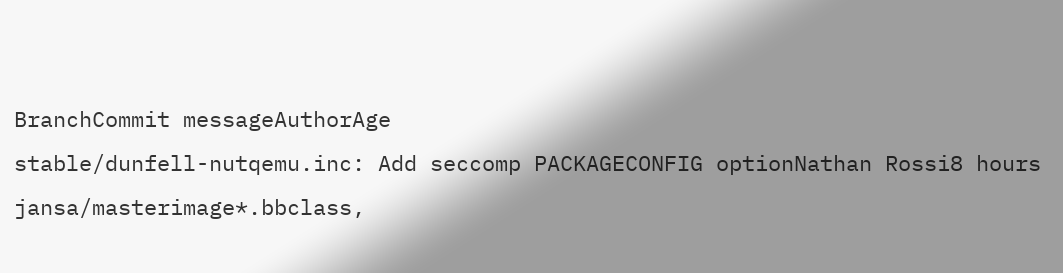BranchCommit messageAuthorAge
stable/dunfell-nutqemu.inc: Add seccomp PACKAGECONFIG optionNathan Rossi8 hours
jansa/masterimage*.bbclass,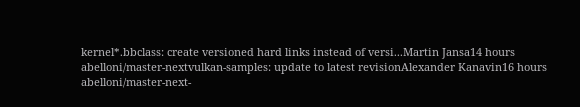kernel*.bbclass: create versioned hard links instead of versi...Martin Jansa14 hours
abelloni/master-nextvulkan-samples: update to latest revisionAlexander Kanavin16 hours
abelloni/master-next-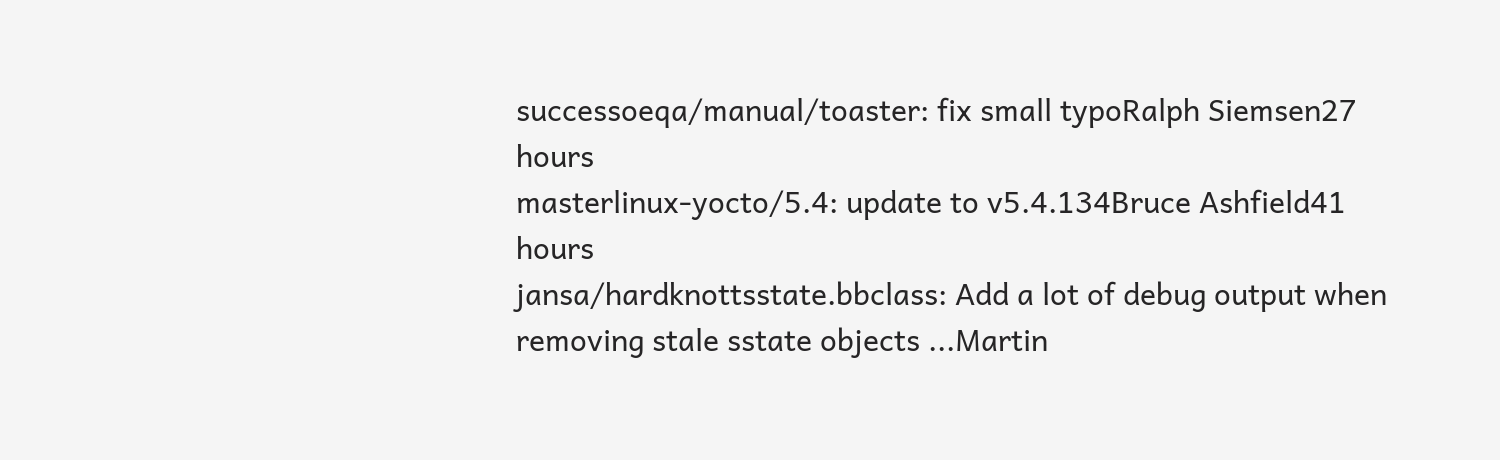successoeqa/manual/toaster: fix small typoRalph Siemsen27 hours
masterlinux-yocto/5.4: update to v5.4.134Bruce Ashfield41 hours
jansa/hardknottsstate.bbclass: Add a lot of debug output when removing stale sstate objects ...Martin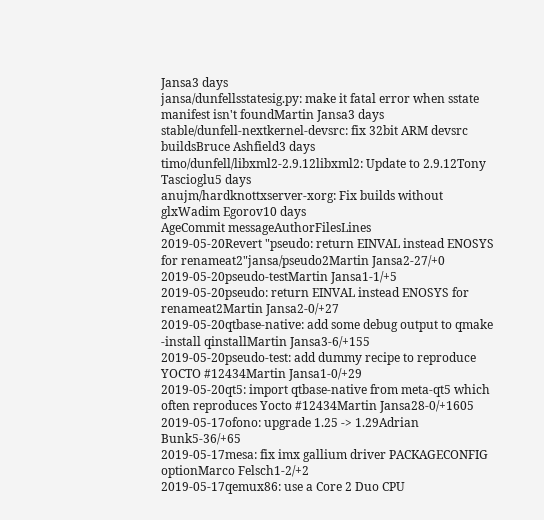Jansa3 days
jansa/dunfellsstatesig.py: make it fatal error when sstate manifest isn't foundMartin Jansa3 days
stable/dunfell-nextkernel-devsrc: fix 32bit ARM devsrc buildsBruce Ashfield3 days
timo/dunfell/libxml2-2.9.12libxml2: Update to 2.9.12Tony Tascioglu5 days
anujm/hardknottxserver-xorg: Fix builds without glxWadim Egorov10 days
AgeCommit messageAuthorFilesLines
2019-05-20Revert "pseudo: return EINVAL instead ENOSYS for renameat2"jansa/pseudo2Martin Jansa2-27/+0
2019-05-20pseudo-testMartin Jansa1-1/+5
2019-05-20pseudo: return EINVAL instead ENOSYS for renameat2Martin Jansa2-0/+27
2019-05-20qtbase-native: add some debug output to qmake -install qinstallMartin Jansa3-6/+155
2019-05-20pseudo-test: add dummy recipe to reproduce YOCTO #12434Martin Jansa1-0/+29
2019-05-20qt5: import qtbase-native from meta-qt5 which often reproduces Yocto #12434Martin Jansa28-0/+1605
2019-05-17ofono: upgrade 1.25 -> 1.29Adrian Bunk5-36/+65
2019-05-17mesa: fix imx gallium driver PACKAGECONFIG optionMarco Felsch1-2/+2
2019-05-17qemux86: use a Core 2 Duo CPU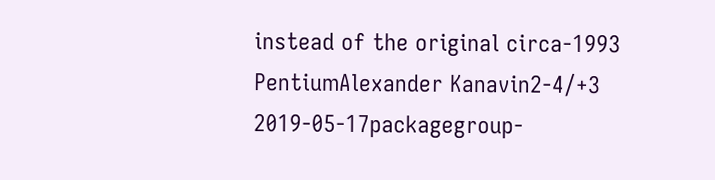instead of the original circa-1993 PentiumAlexander Kanavin2-4/+3
2019-05-17packagegroup-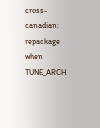cross-canadian: repackage when TUNE_ARCH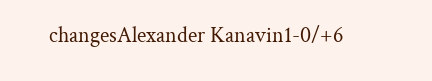changesAlexander Kanavin1-0/+6